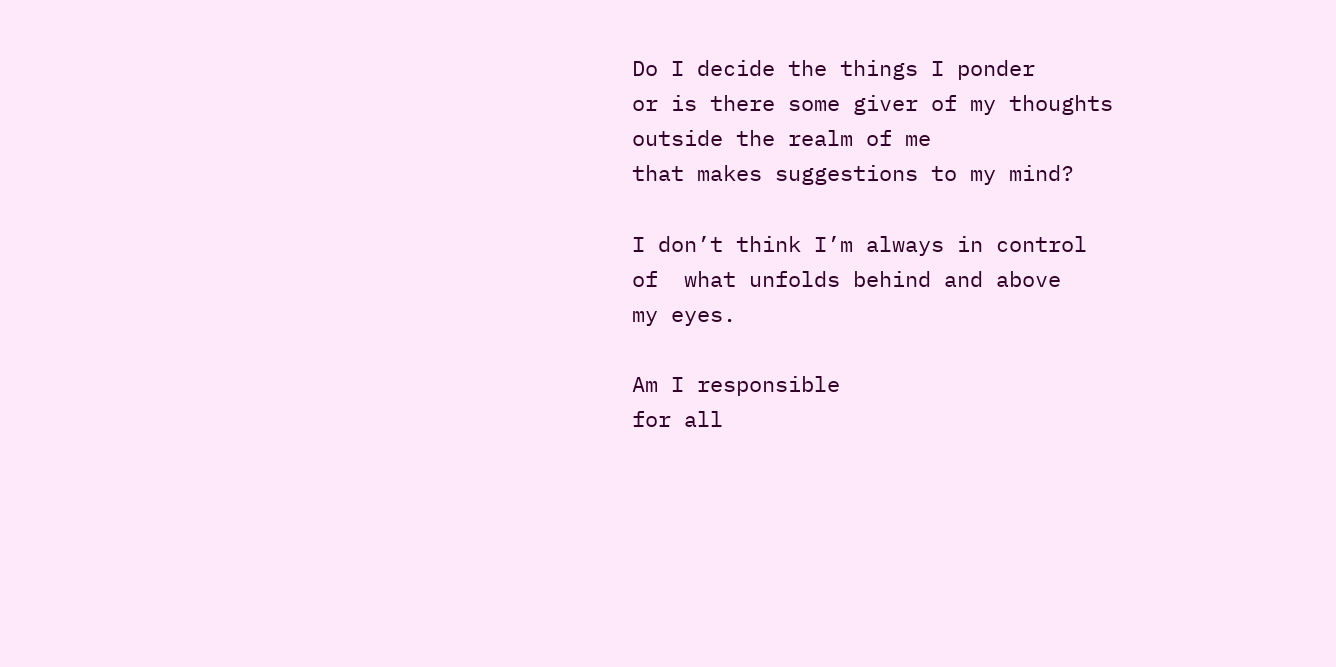Do I decide the things I ponder
or is there some giver of my thoughts
outside the realm of me
that makes suggestions to my mind?

I don’t think I’m always in control
of  what unfolds behind and above
my eyes.

Am I responsible
for all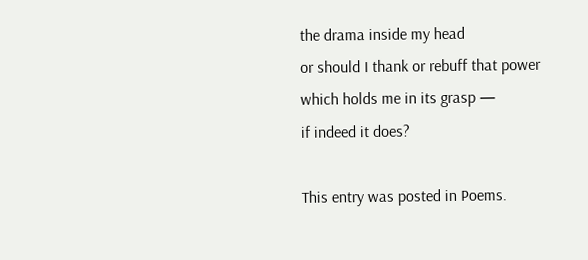the drama inside my head
or should I thank or rebuff that power
which holds me in its grasp —
if indeed it does?

This entry was posted in Poems.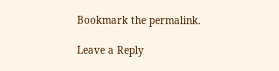Bookmark the permalink.

Leave a Reply